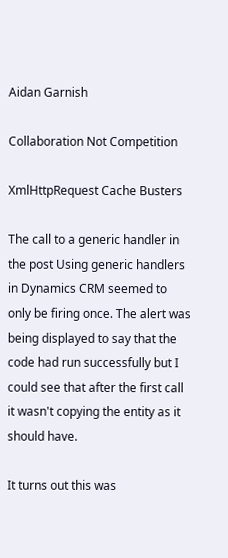Aidan Garnish

Collaboration Not Competition

XmlHttpRequest Cache Busters

The call to a generic handler in the post Using generic handlers in Dynamics CRM seemed to only be firing once. The alert was being displayed to say that the code had run successfully but I could see that after the first call it wasn't copying the entity as it should have.

It turns out this was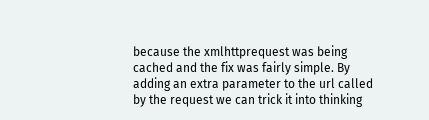because the xmlhttprequest was being cached and the fix was fairly simple. By adding an extra parameter to the url called by the request we can trick it into thinking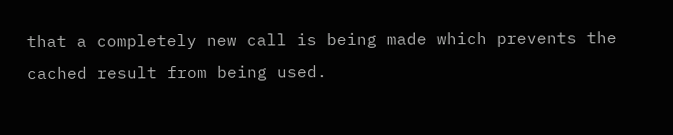that a completely new call is being made which prevents the cached result from being used.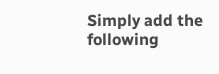Simply add the following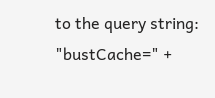to the query string: "bustCache=" +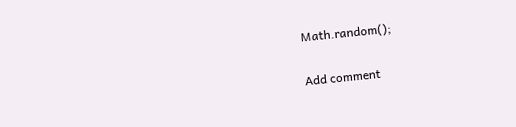Math.random();

Add comment